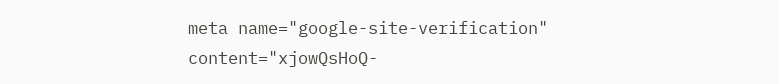meta name="google-site-verification" content="xjowQsHoQ-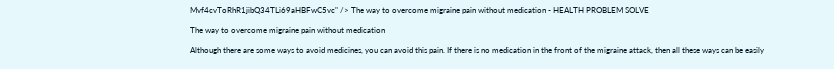Mvf4cvToRhR1jibQ34TLi69aHBFwC5vc" /> The way to overcome migraine pain without medication - HEALTH PROBLEM SOLVE

The way to overcome migraine pain without medication

Although there are some ways to avoid medicines, you can avoid this pain. If there is no medication in the front of the migraine attack, then all these ways can be easily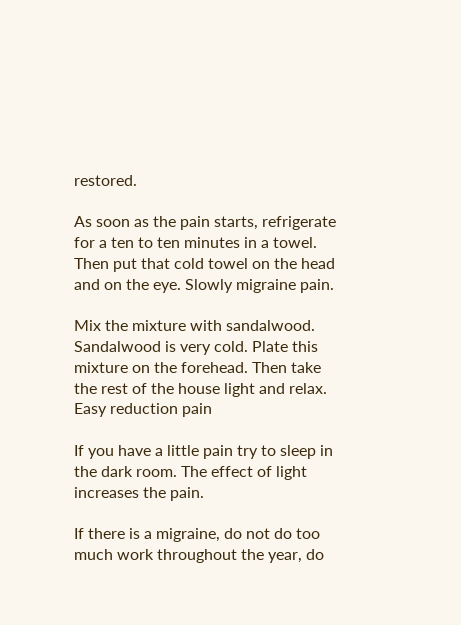restored.

As soon as the pain starts, refrigerate for a ten to ten minutes in a towel. Then put that cold towel on the head and on the eye. Slowly migraine pain.

Mix the mixture with sandalwood. Sandalwood is very cold. Plate this mixture on the forehead. Then take the rest of the house light and relax. Easy reduction pain

If you have a little pain try to sleep in the dark room. The effect of light increases the pain.

If there is a migraine, do not do too much work throughout the year, do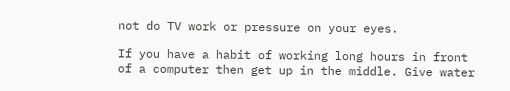not do TV work or pressure on your eyes.

If you have a habit of working long hours in front of a computer then get up in the middle. Give water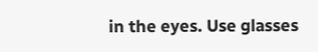in the eyes. Use glasses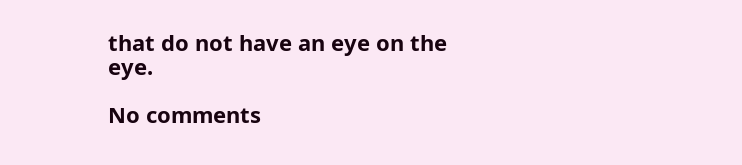that do not have an eye on the eye.

No comments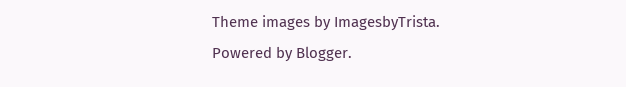Theme images by ImagesbyTrista. Powered by Blogger.